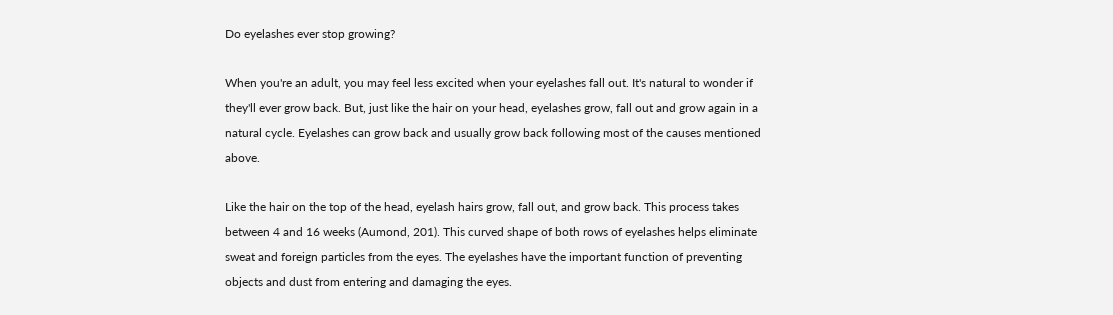Do eyelashes ever stop growing?

When you're an adult, you may feel less excited when your eyelashes fall out. It's natural to wonder if they'll ever grow back. But, just like the hair on your head, eyelashes grow, fall out and grow again in a natural cycle. Eyelashes can grow back and usually grow back following most of the causes mentioned above.

Like the hair on the top of the head, eyelash hairs grow, fall out, and grow back. This process takes between 4 and 16 weeks (Aumond, 201). This curved shape of both rows of eyelashes helps eliminate sweat and foreign particles from the eyes. The eyelashes have the important function of preventing objects and dust from entering and damaging the eyes.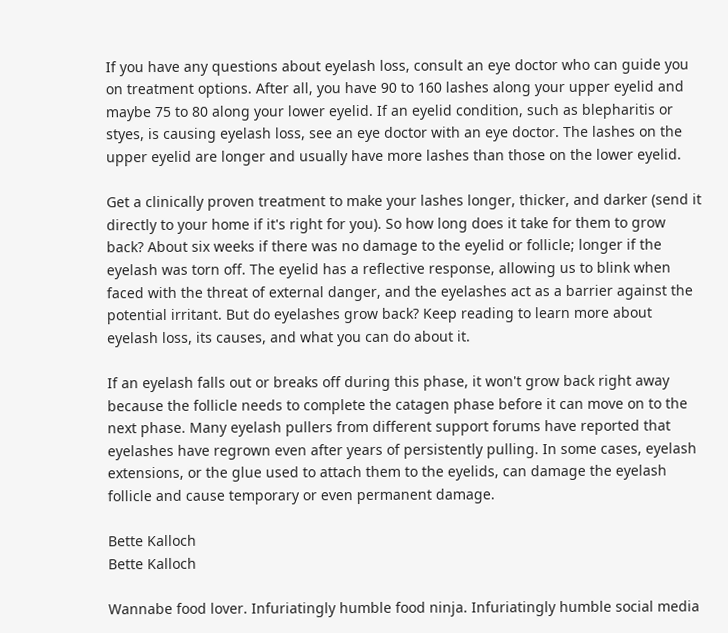If you have any questions about eyelash loss, consult an eye doctor who can guide you on treatment options. After all, you have 90 to 160 lashes along your upper eyelid and maybe 75 to 80 along your lower eyelid. If an eyelid condition, such as blepharitis or styes, is causing eyelash loss, see an eye doctor with an eye doctor. The lashes on the upper eyelid are longer and usually have more lashes than those on the lower eyelid.

Get a clinically proven treatment to make your lashes longer, thicker, and darker (send it directly to your home if it's right for you). So how long does it take for them to grow back? About six weeks if there was no damage to the eyelid or follicle; longer if the eyelash was torn off. The eyelid has a reflective response, allowing us to blink when faced with the threat of external danger, and the eyelashes act as a barrier against the potential irritant. But do eyelashes grow back? Keep reading to learn more about eyelash loss, its causes, and what you can do about it.

If an eyelash falls out or breaks off during this phase, it won't grow back right away because the follicle needs to complete the catagen phase before it can move on to the next phase. Many eyelash pullers from different support forums have reported that eyelashes have regrown even after years of persistently pulling. In some cases, eyelash extensions, or the glue used to attach them to the eyelids, can damage the eyelash follicle and cause temporary or even permanent damage.

Bette Kalloch
Bette Kalloch

Wannabe food lover. Infuriatingly humble food ninja. Infuriatingly humble social media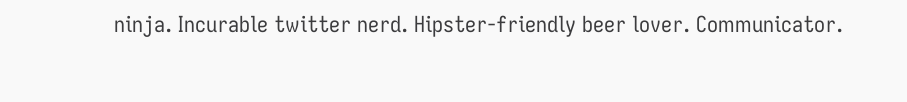ninja. Incurable twitter nerd. Hipster-friendly beer lover. Communicator.